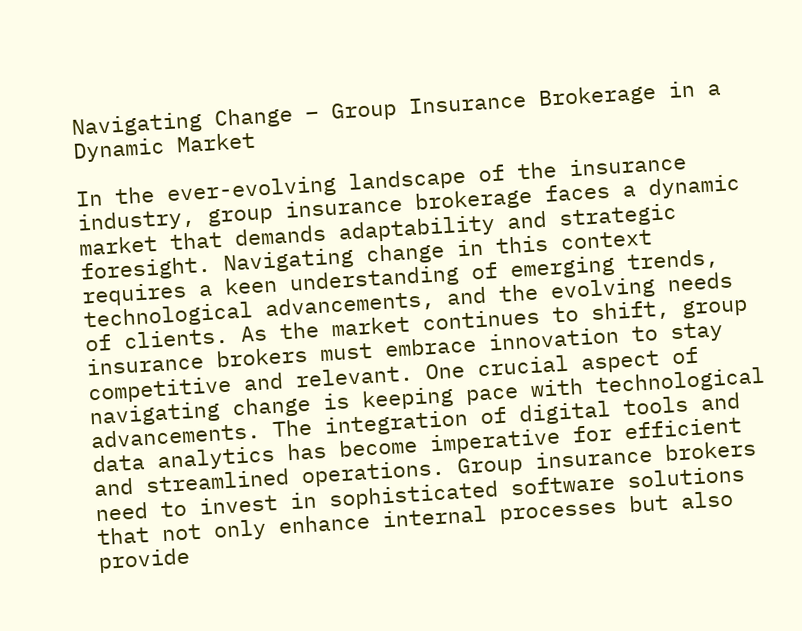Navigating Change – Group Insurance Brokerage in a Dynamic Market

In the ever-evolving landscape of the insurance industry, group insurance brokerage faces a dynamic market that demands adaptability and strategic foresight. Navigating change in this context requires a keen understanding of emerging trends, technological advancements, and the evolving needs of clients. As the market continues to shift, group insurance brokers must embrace innovation to stay competitive and relevant. One crucial aspect of navigating change is keeping pace with technological advancements. The integration of digital tools and data analytics has become imperative for efficient and streamlined operations. Group insurance brokers need to invest in sophisticated software solutions that not only enhance internal processes but also provide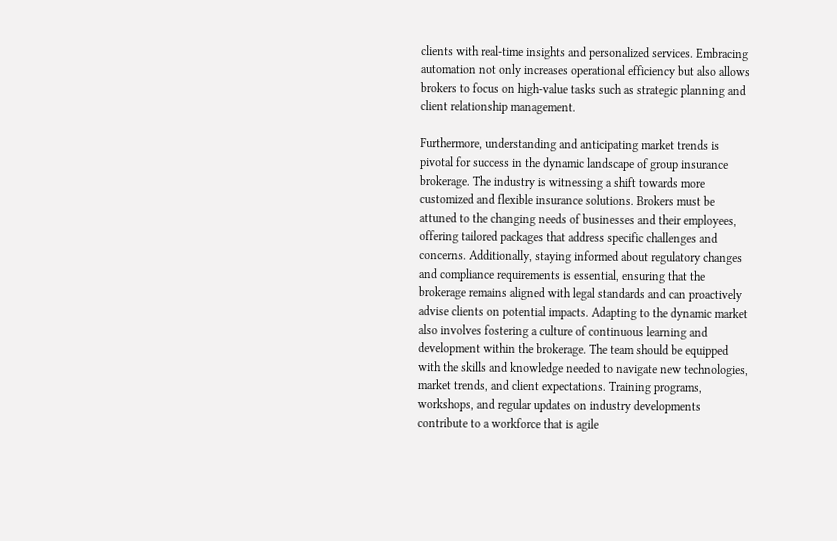clients with real-time insights and personalized services. Embracing automation not only increases operational efficiency but also allows brokers to focus on high-value tasks such as strategic planning and client relationship management.

Furthermore, understanding and anticipating market trends is pivotal for success in the dynamic landscape of group insurance brokerage. The industry is witnessing a shift towards more customized and flexible insurance solutions. Brokers must be attuned to the changing needs of businesses and their employees, offering tailored packages that address specific challenges and concerns. Additionally, staying informed about regulatory changes and compliance requirements is essential, ensuring that the brokerage remains aligned with legal standards and can proactively advise clients on potential impacts. Adapting to the dynamic market also involves fostering a culture of continuous learning and development within the brokerage. The team should be equipped with the skills and knowledge needed to navigate new technologies, market trends, and client expectations. Training programs, workshops, and regular updates on industry developments contribute to a workforce that is agile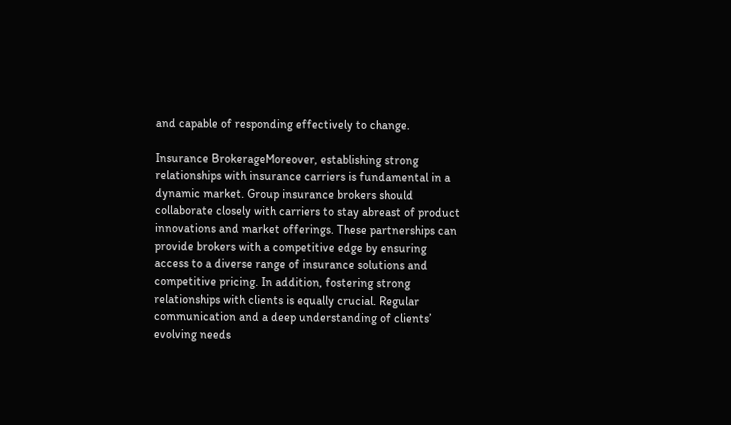and capable of responding effectively to change.

Insurance BrokerageMoreover, establishing strong relationships with insurance carriers is fundamental in a dynamic market. Group insurance brokers should collaborate closely with carriers to stay abreast of product innovations and market offerings. These partnerships can provide brokers with a competitive edge by ensuring access to a diverse range of insurance solutions and competitive pricing. In addition, fostering strong relationships with clients is equally crucial. Regular communication and a deep understanding of clients’ evolving needs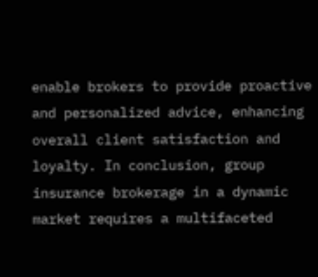enable brokers to provide proactive and personalized advice, enhancing overall client satisfaction and loyalty. In conclusion, group insurance brokerage in a dynamic market requires a multifaceted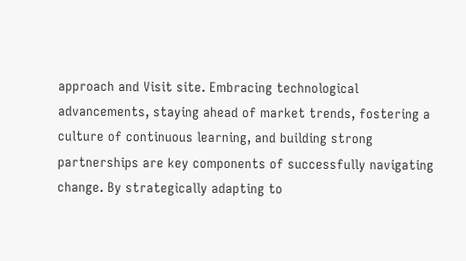approach and Visit site. Embracing technological advancements, staying ahead of market trends, fostering a culture of continuous learning, and building strong partnerships are key components of successfully navigating change. By strategically adapting to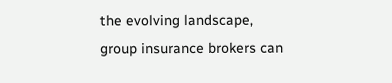the evolving landscape, group insurance brokers can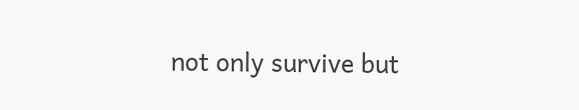not only survive but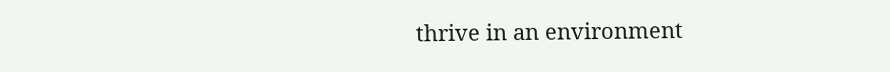thrive in an environment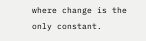where change is the only constant.